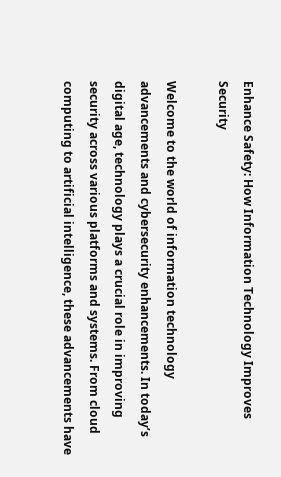Enhance Safety: How Information Technology Improves Security

Welcome to the world of information technology advancements and cybersecurity enhancements. In today’s digital age, technology plays a crucial role in improving security across various platforms and systems. From cloud computing to artificial intelligence, these advancements have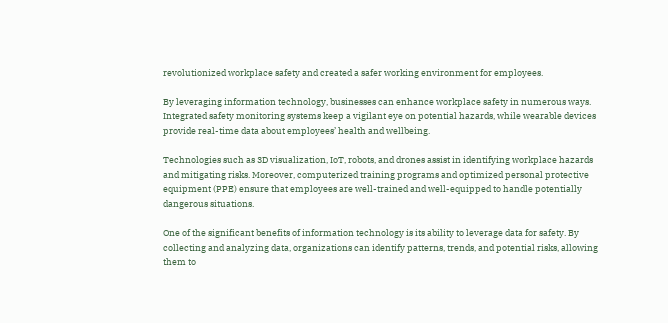revolutionized workplace safety and created a safer working environment for employees.

By leveraging information technology, businesses can enhance workplace safety in numerous ways. Integrated safety monitoring systems keep a vigilant eye on potential hazards, while wearable devices provide real-time data about employees’ health and wellbeing.

Technologies such as 3D visualization, IoT, robots, and drones assist in identifying workplace hazards and mitigating risks. Moreover, computerized training programs and optimized personal protective equipment (PPE) ensure that employees are well-trained and well-equipped to handle potentially dangerous situations.

One of the significant benefits of information technology is its ability to leverage data for safety. By collecting and analyzing data, organizations can identify patterns, trends, and potential risks, allowing them to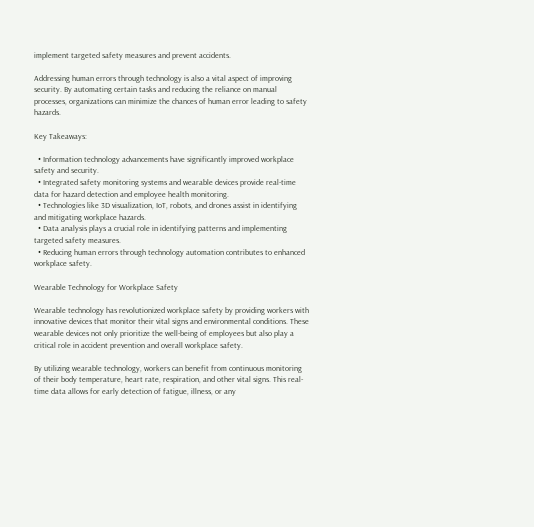implement targeted safety measures and prevent accidents.

Addressing human errors through technology is also a vital aspect of improving security. By automating certain tasks and reducing the reliance on manual processes, organizations can minimize the chances of human error leading to safety hazards.

Key Takeaways:

  • Information technology advancements have significantly improved workplace safety and security.
  • Integrated safety monitoring systems and wearable devices provide real-time data for hazard detection and employee health monitoring.
  • Technologies like 3D visualization, IoT, robots, and drones assist in identifying and mitigating workplace hazards.
  • Data analysis plays a crucial role in identifying patterns and implementing targeted safety measures.
  • Reducing human errors through technology automation contributes to enhanced workplace safety.

Wearable Technology for Workplace Safety

Wearable technology has revolutionized workplace safety by providing workers with innovative devices that monitor their vital signs and environmental conditions. These wearable devices not only prioritize the well-being of employees but also play a critical role in accident prevention and overall workplace safety.

By utilizing wearable technology, workers can benefit from continuous monitoring of their body temperature, heart rate, respiration, and other vital signs. This real-time data allows for early detection of fatigue, illness, or any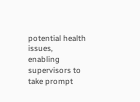potential health issues, enabling supervisors to take prompt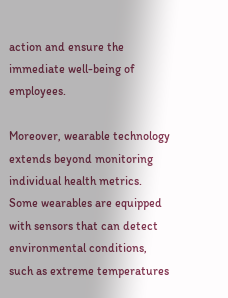action and ensure the immediate well-being of employees.

Moreover, wearable technology extends beyond monitoring individual health metrics. Some wearables are equipped with sensors that can detect environmental conditions, such as extreme temperatures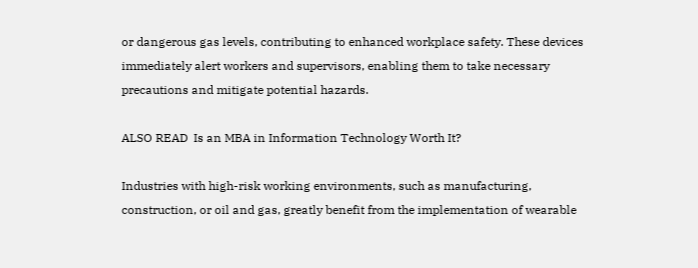or dangerous gas levels, contributing to enhanced workplace safety. These devices immediately alert workers and supervisors, enabling them to take necessary precautions and mitigate potential hazards.

ALSO READ  Is an MBA in Information Technology Worth It?

Industries with high-risk working environments, such as manufacturing, construction, or oil and gas, greatly benefit from the implementation of wearable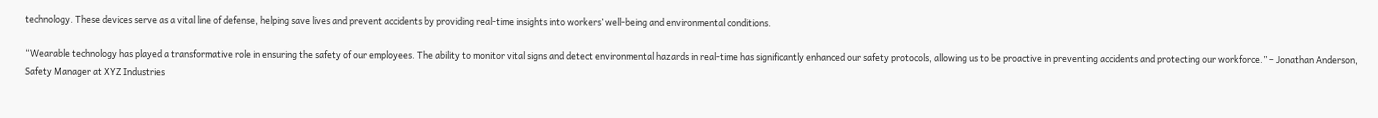technology. These devices serve as a vital line of defense, helping save lives and prevent accidents by providing real-time insights into workers’ well-being and environmental conditions.

“Wearable technology has played a transformative role in ensuring the safety of our employees. The ability to monitor vital signs and detect environmental hazards in real-time has significantly enhanced our safety protocols, allowing us to be proactive in preventing accidents and protecting our workforce.” – Jonathan Anderson, Safety Manager at XYZ Industries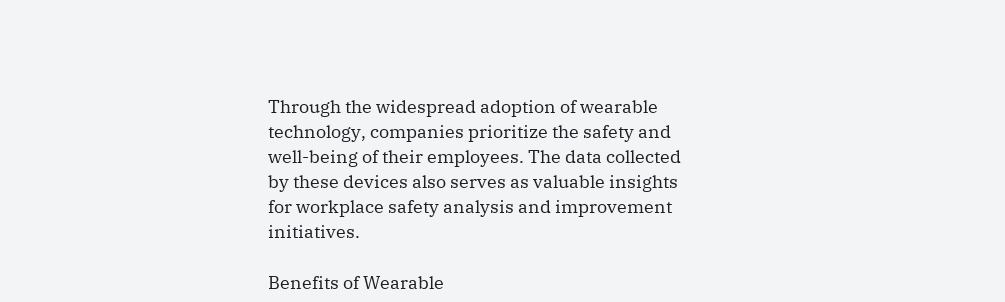Through the widespread adoption of wearable technology, companies prioritize the safety and well-being of their employees. The data collected by these devices also serves as valuable insights for workplace safety analysis and improvement initiatives.

Benefits of Wearable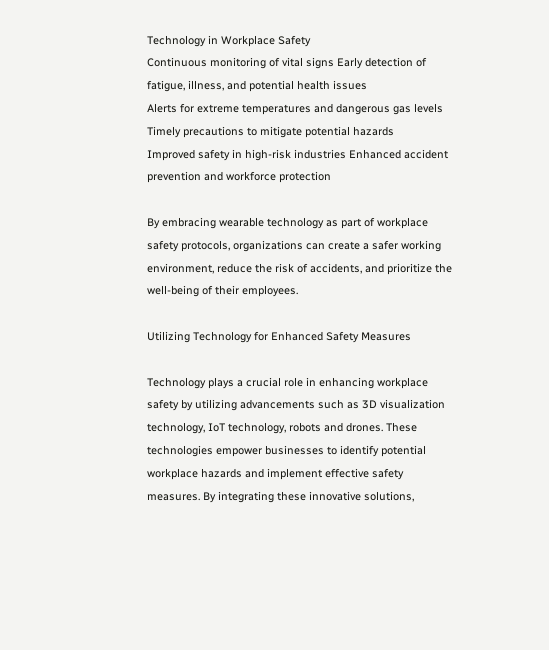Technology in Workplace Safety
Continuous monitoring of vital signs Early detection of fatigue, illness, and potential health issues
Alerts for extreme temperatures and dangerous gas levels Timely precautions to mitigate potential hazards
Improved safety in high-risk industries Enhanced accident prevention and workforce protection

By embracing wearable technology as part of workplace safety protocols, organizations can create a safer working environment, reduce the risk of accidents, and prioritize the well-being of their employees.

Utilizing Technology for Enhanced Safety Measures

Technology plays a crucial role in enhancing workplace safety by utilizing advancements such as 3D visualization technology, IoT technology, robots and drones. These technologies empower businesses to identify potential workplace hazards and implement effective safety measures. By integrating these innovative solutions,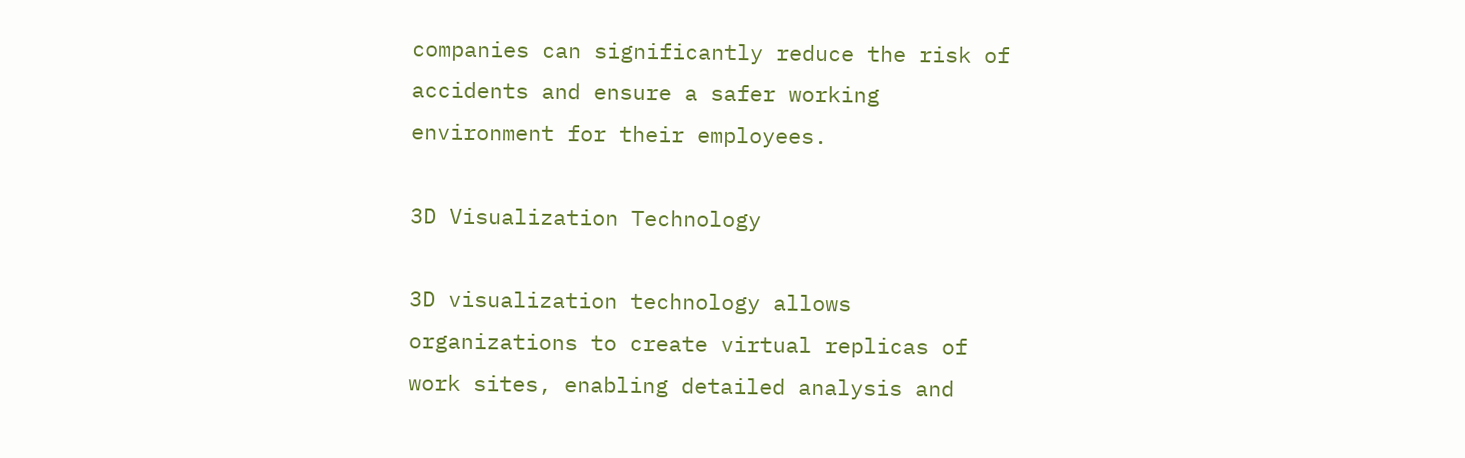companies can significantly reduce the risk of accidents and ensure a safer working environment for their employees.

3D Visualization Technology

3D visualization technology allows organizations to create virtual replicas of work sites, enabling detailed analysis and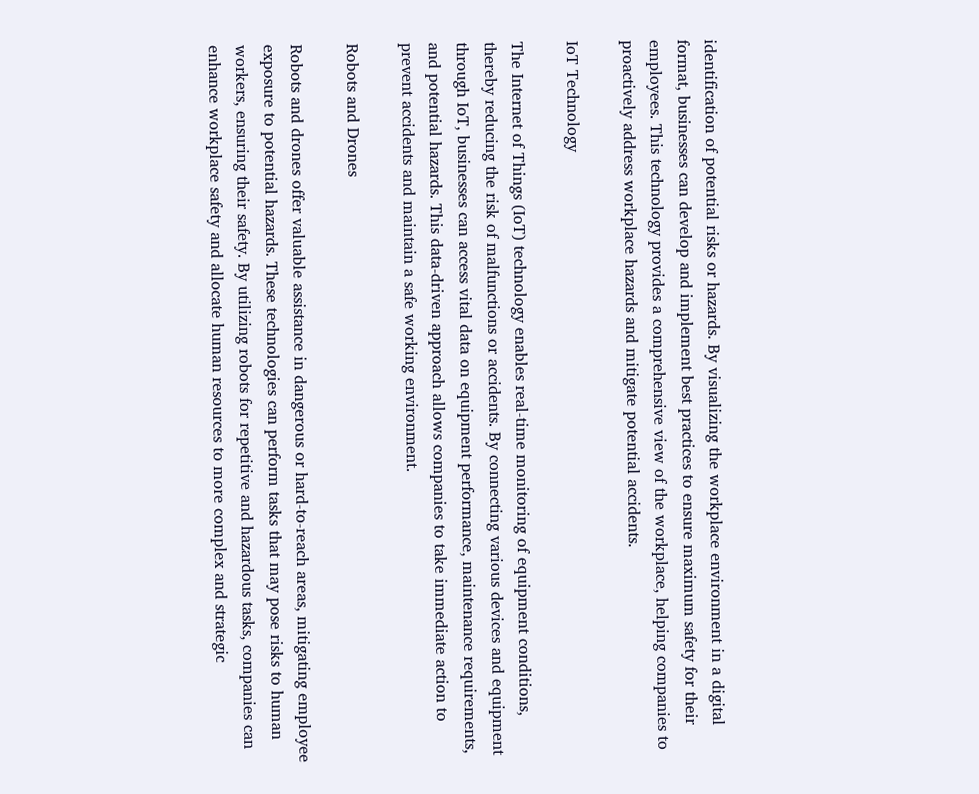identification of potential risks or hazards. By visualizing the workplace environment in a digital format, businesses can develop and implement best practices to ensure maximum safety for their employees. This technology provides a comprehensive view of the workplace, helping companies to proactively address workplace hazards and mitigate potential accidents.

IoT Technology

The Internet of Things (IoT) technology enables real-time monitoring of equipment conditions, thereby reducing the risk of malfunctions or accidents. By connecting various devices and equipment through IoT, businesses can access vital data on equipment performance, maintenance requirements, and potential hazards. This data-driven approach allows companies to take immediate action to prevent accidents and maintain a safe working environment.

Robots and Drones

Robots and drones offer valuable assistance in dangerous or hard-to-reach areas, mitigating employee exposure to potential hazards. These technologies can perform tasks that may pose risks to human workers, ensuring their safety. By utilizing robots for repetitive and hazardous tasks, companies can enhance workplace safety and allocate human resources to more complex and strategic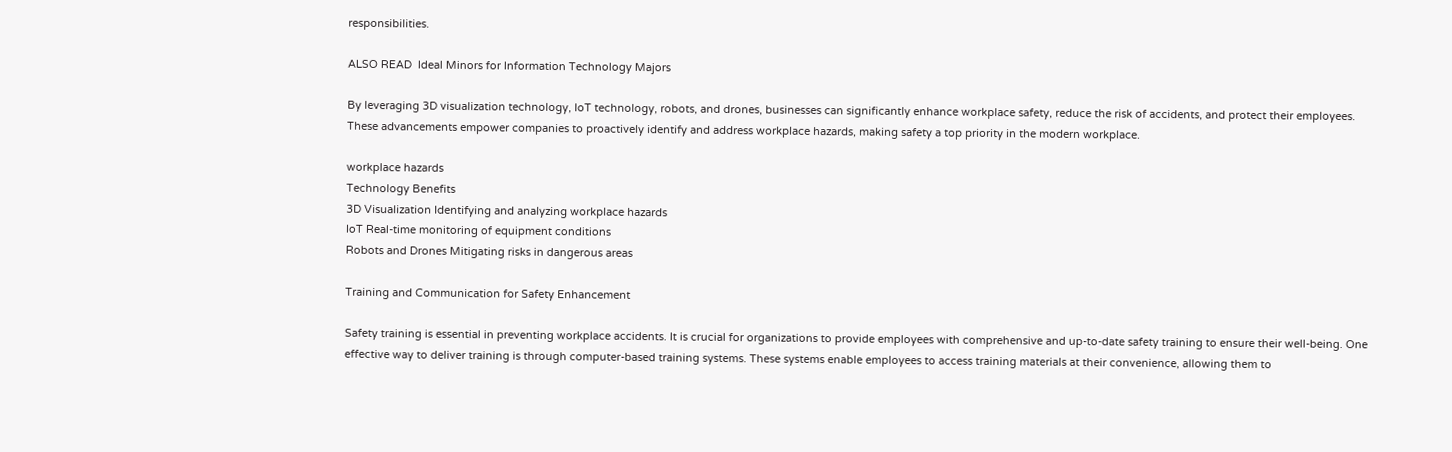responsibilities.

ALSO READ  Ideal Minors for Information Technology Majors

By leveraging 3D visualization technology, IoT technology, robots, and drones, businesses can significantly enhance workplace safety, reduce the risk of accidents, and protect their employees. These advancements empower companies to proactively identify and address workplace hazards, making safety a top priority in the modern workplace.

workplace hazards
Technology Benefits
3D Visualization Identifying and analyzing workplace hazards
IoT Real-time monitoring of equipment conditions
Robots and Drones Mitigating risks in dangerous areas

Training and Communication for Safety Enhancement

Safety training is essential in preventing workplace accidents. It is crucial for organizations to provide employees with comprehensive and up-to-date safety training to ensure their well-being. One effective way to deliver training is through computer-based training systems. These systems enable employees to access training materials at their convenience, allowing them to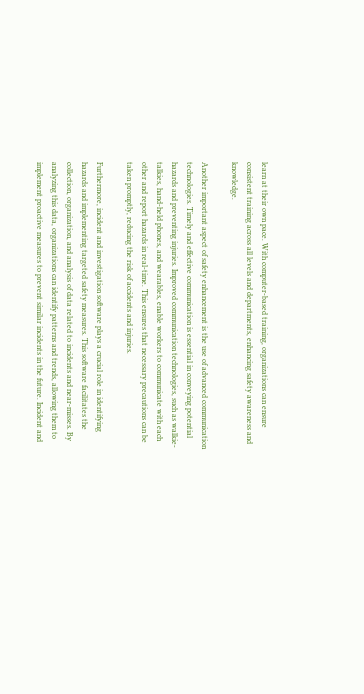learn at their own pace. With computer-based training, organizations can ensure consistent training across all levels and departments, enhancing safety awareness and knowledge.

Another important aspect of safety enhancement is the use of advanced communication technologies. Timely and effective communication is essential in conveying potential hazards and preventing injuries. Improved communication technologies, such as walkie-talkies, hand-held phones, and wearables, enable workers to communicate with each other and report hazards in real-time. This ensures that necessary precautions can be taken promptly, reducing the risk of accidents and injuries.

Furthermore, incident and investigation software plays a crucial role in identifying hazards and implementing targeted safety measures. This software facilitates the collection, organization, and analysis of data related to incidents and near-misses. By analyzing this data, organizations can identify patterns and trends, allowing them to implement proactive measures to prevent similar incidents in the future. Incident and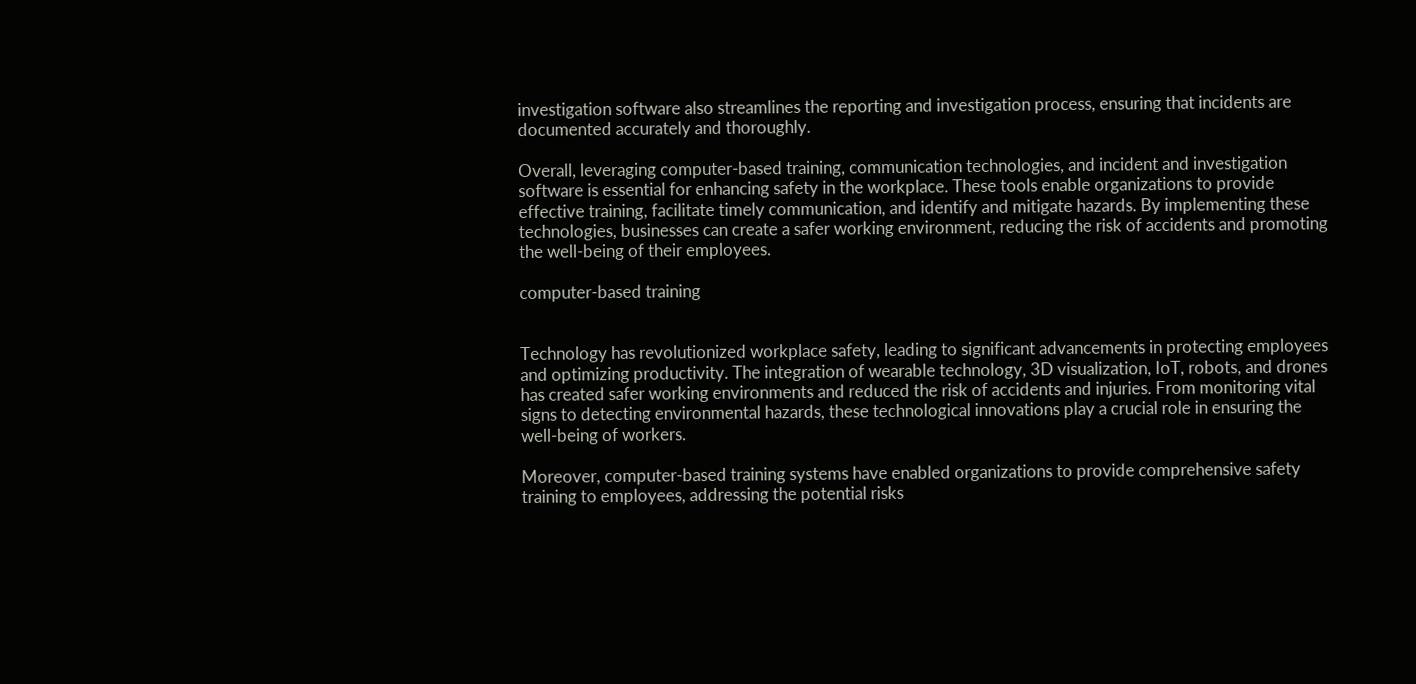investigation software also streamlines the reporting and investigation process, ensuring that incidents are documented accurately and thoroughly.

Overall, leveraging computer-based training, communication technologies, and incident and investigation software is essential for enhancing safety in the workplace. These tools enable organizations to provide effective training, facilitate timely communication, and identify and mitigate hazards. By implementing these technologies, businesses can create a safer working environment, reducing the risk of accidents and promoting the well-being of their employees.

computer-based training


Technology has revolutionized workplace safety, leading to significant advancements in protecting employees and optimizing productivity. The integration of wearable technology, 3D visualization, IoT, robots, and drones has created safer working environments and reduced the risk of accidents and injuries. From monitoring vital signs to detecting environmental hazards, these technological innovations play a crucial role in ensuring the well-being of workers.

Moreover, computer-based training systems have enabled organizations to provide comprehensive safety training to employees, addressing the potential risks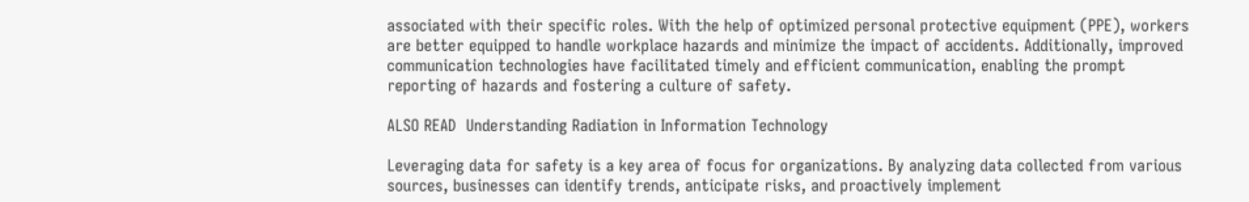associated with their specific roles. With the help of optimized personal protective equipment (PPE), workers are better equipped to handle workplace hazards and minimize the impact of accidents. Additionally, improved communication technologies have facilitated timely and efficient communication, enabling the prompt reporting of hazards and fostering a culture of safety.

ALSO READ  Understanding Radiation in Information Technology

Leveraging data for safety is a key area of focus for organizations. By analyzing data collected from various sources, businesses can identify trends, anticipate risks, and proactively implement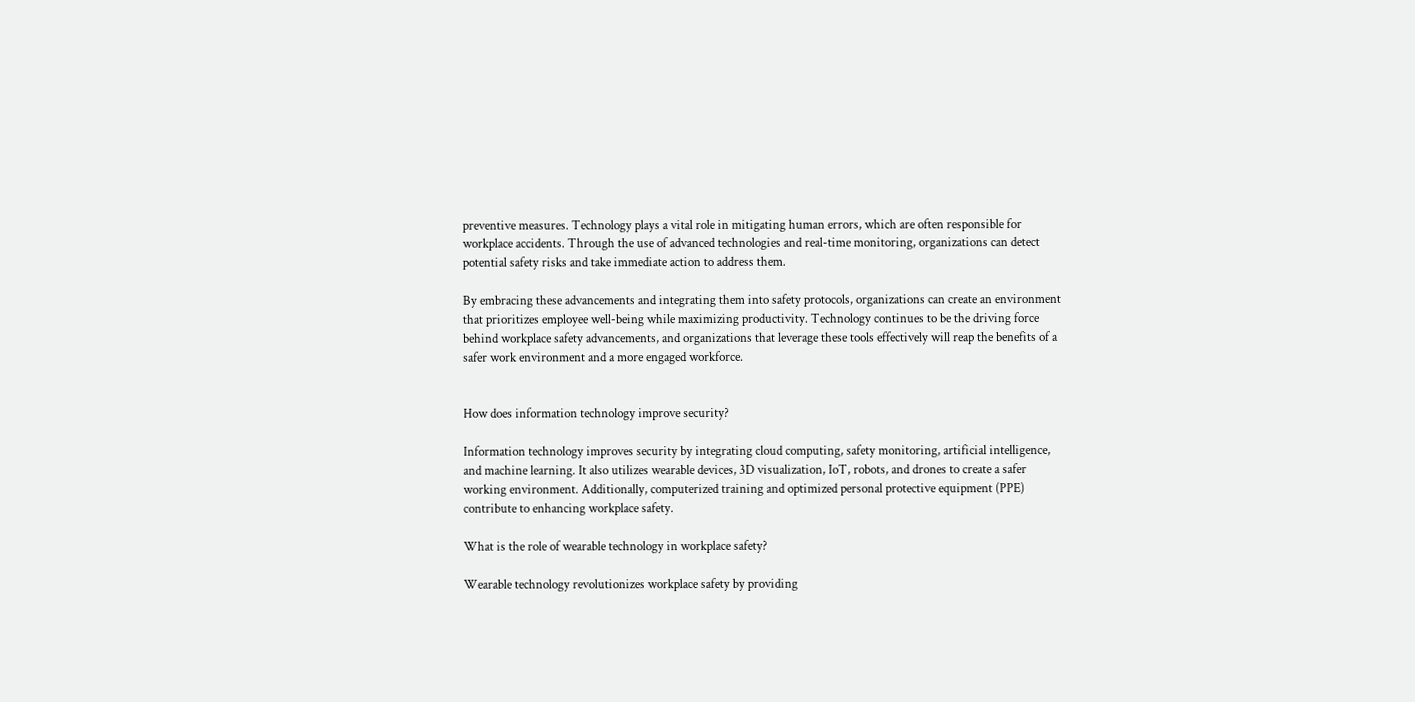preventive measures. Technology plays a vital role in mitigating human errors, which are often responsible for workplace accidents. Through the use of advanced technologies and real-time monitoring, organizations can detect potential safety risks and take immediate action to address them.

By embracing these advancements and integrating them into safety protocols, organizations can create an environment that prioritizes employee well-being while maximizing productivity. Technology continues to be the driving force behind workplace safety advancements, and organizations that leverage these tools effectively will reap the benefits of a safer work environment and a more engaged workforce.


How does information technology improve security?

Information technology improves security by integrating cloud computing, safety monitoring, artificial intelligence, and machine learning. It also utilizes wearable devices, 3D visualization, IoT, robots, and drones to create a safer working environment. Additionally, computerized training and optimized personal protective equipment (PPE) contribute to enhancing workplace safety.

What is the role of wearable technology in workplace safety?

Wearable technology revolutionizes workplace safety by providing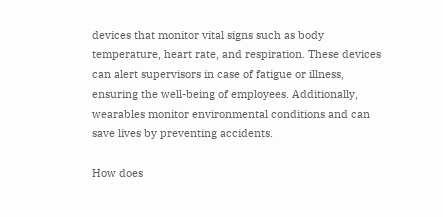devices that monitor vital signs such as body temperature, heart rate, and respiration. These devices can alert supervisors in case of fatigue or illness, ensuring the well-being of employees. Additionally, wearables monitor environmental conditions and can save lives by preventing accidents.

How does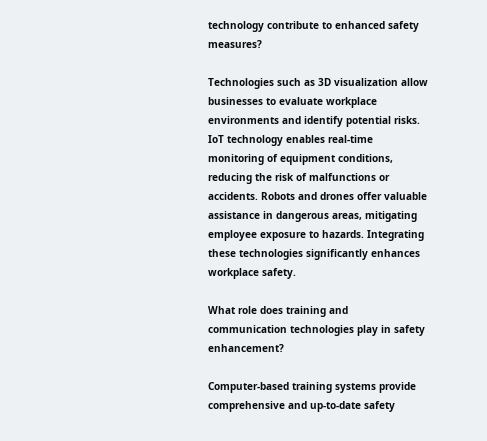technology contribute to enhanced safety measures?

Technologies such as 3D visualization allow businesses to evaluate workplace environments and identify potential risks. IoT technology enables real-time monitoring of equipment conditions, reducing the risk of malfunctions or accidents. Robots and drones offer valuable assistance in dangerous areas, mitigating employee exposure to hazards. Integrating these technologies significantly enhances workplace safety.

What role does training and communication technologies play in safety enhancement?

Computer-based training systems provide comprehensive and up-to-date safety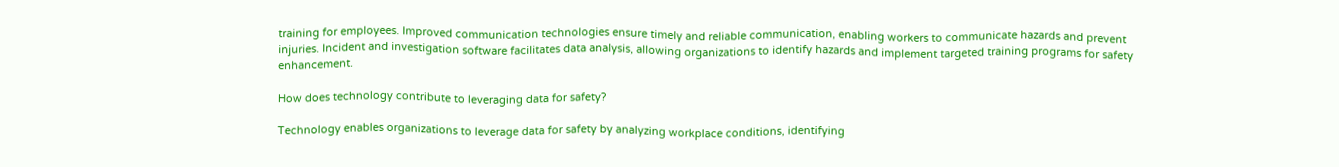training for employees. Improved communication technologies ensure timely and reliable communication, enabling workers to communicate hazards and prevent injuries. Incident and investigation software facilitates data analysis, allowing organizations to identify hazards and implement targeted training programs for safety enhancement.

How does technology contribute to leveraging data for safety?

Technology enables organizations to leverage data for safety by analyzing workplace conditions, identifying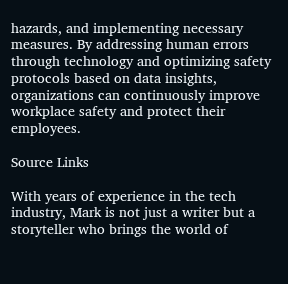hazards, and implementing necessary measures. By addressing human errors through technology and optimizing safety protocols based on data insights, organizations can continuously improve workplace safety and protect their employees.

Source Links

With years of experience in the tech industry, Mark is not just a writer but a storyteller who brings the world of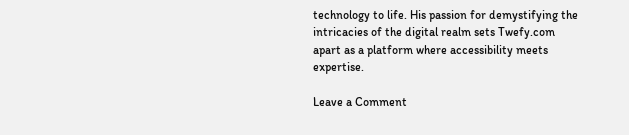technology to life. His passion for demystifying the intricacies of the digital realm sets Twefy.com apart as a platform where accessibility meets expertise.

Leave a Comment